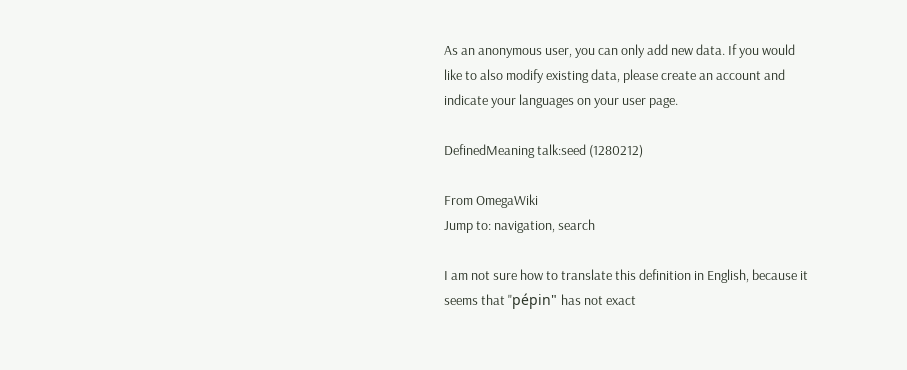As an anonymous user, you can only add new data. If you would like to also modify existing data, please create an account and indicate your languages on your user page.

DefinedMeaning talk:seed (1280212)

From OmegaWiki
Jump to: navigation, search

I am not sure how to translate this definition in English, because it seems that "pépin" has not exact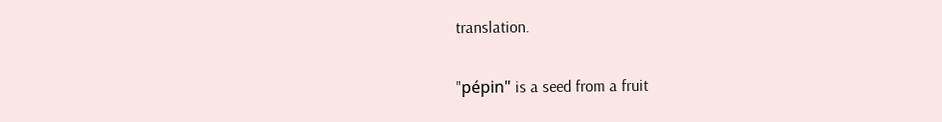translation.

"pépin" is a seed from a fruit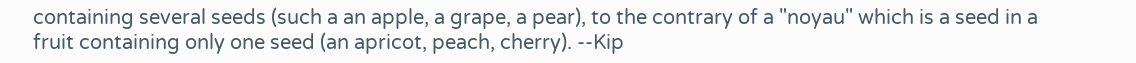containing several seeds (such a an apple, a grape, a pear), to the contrary of a "noyau" which is a seed in a fruit containing only one seed (an apricot, peach, cherry). --Kip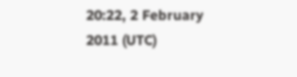20:22, 2 February 2011 (UTC)